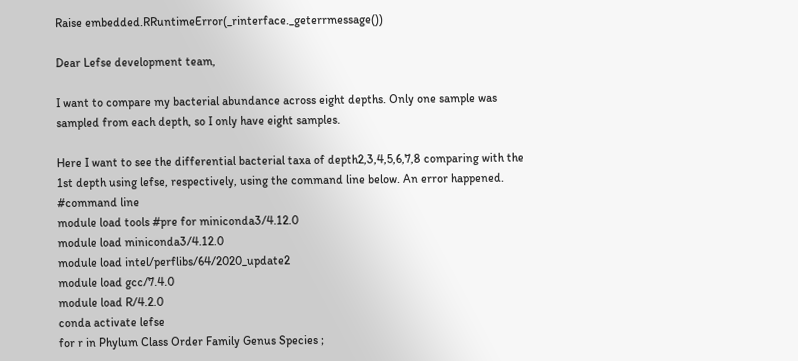Raise embedded.RRuntimeError(_rinterface._geterrmessage())

Dear Lefse development team,

I want to compare my bacterial abundance across eight depths. Only one sample was sampled from each depth, so I only have eight samples.

Here I want to see the differential bacterial taxa of depth2,3,4,5,6,7,8 comparing with the 1st depth using lefse, respectively, using the command line below. An error happened.
#command line
module load tools #pre for miniconda3/4.12.0
module load miniconda3/4.12.0
module load intel/perflibs/64/2020_update2
module load gcc/7.4.0
module load R/4.2.0
conda activate lefse
for r in Phylum Class Order Family Genus Species ;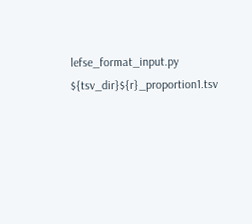lefse_format_input.py ${tsv_dir}${r}_proportion1.tsv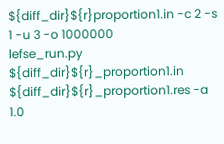${diff_dir}${r}proportion1.in -c 2 -s 1 -u 3 -o 1000000
lefse_run.py ${diff_dir}${r}_proportion1.in ${diff_dir}${r}_proportion1.res -a 1.0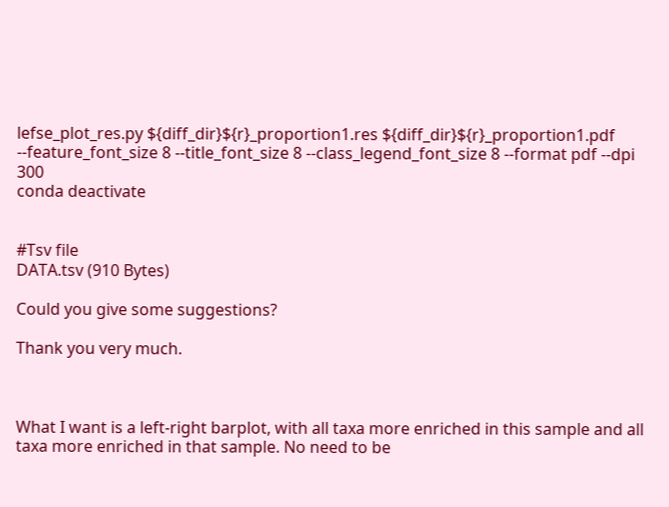lefse_plot_res.py ${diff_dir}${r}_proportion1.res ${diff_dir}${r}_proportion1.pdf --feature_font_size 8 --title_font_size 8 --class_legend_font_size 8 --format pdf --dpi 300
conda deactivate


#Tsv file
DATA.tsv (910 Bytes)

Could you give some suggestions?

Thank you very much.



What I want is a left-right barplot, with all taxa more enriched in this sample and all taxa more enriched in that sample. No need to be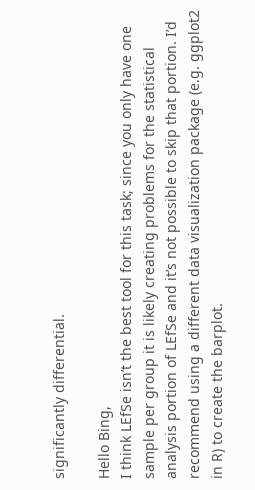significantly differential.

Hello Bing,
I think LEfSe isn’t the best tool for this task; since you only have one sample per group it is likely creating problems for the statistical analysis portion of LEfSe and it’s not possible to skip that portion. I’d recommend using a different data visualization package (e.g. ggplot2 in R) to create the barplot.